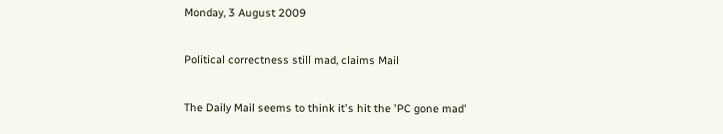Monday, 3 August 2009

Political correctness still mad, claims Mail

The Daily Mail seems to think it's hit the 'PC gone mad'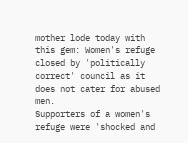mother lode today with this gem: Women's refuge closed by 'politically correct' council as it does not cater for abused men.
Supporters of a women's refuge were 'shocked and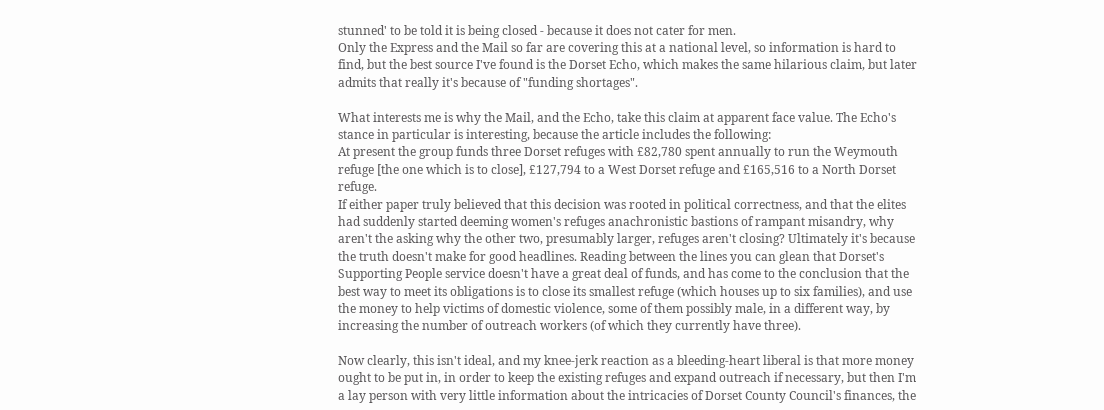stunned' to be told it is being closed - because it does not cater for men.
Only the Express and the Mail so far are covering this at a national level, so information is hard to find, but the best source I've found is the Dorset Echo, which makes the same hilarious claim, but later admits that really it's because of "funding shortages".

What interests me is why the Mail, and the Echo, take this claim at apparent face value. The Echo's stance in particular is interesting, because the article includes the following:
At present the group funds three Dorset refuges with £82,780 spent annually to run the Weymouth refuge [the one which is to close], £127,794 to a West Dorset refuge and £165,516 to a North Dorset refuge.
If either paper truly believed that this decision was rooted in political correctness, and that the elites had suddenly started deeming women's refuges anachronistic bastions of rampant misandry, why aren't the asking why the other two, presumably larger, refuges aren't closing? Ultimately it's because the truth doesn't make for good headlines. Reading between the lines you can glean that Dorset's Supporting People service doesn't have a great deal of funds, and has come to the conclusion that the best way to meet its obligations is to close its smallest refuge (which houses up to six families), and use the money to help victims of domestic violence, some of them possibly male, in a different way, by increasing the number of outreach workers (of which they currently have three).

Now clearly, this isn't ideal, and my knee-jerk reaction as a bleeding-heart liberal is that more money ought to be put in, in order to keep the existing refuges and expand outreach if necessary, but then I'm a lay person with very little information about the intricacies of Dorset County Council's finances, the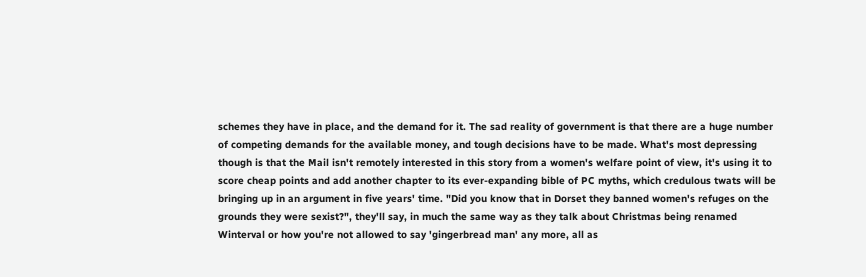schemes they have in place, and the demand for it. The sad reality of government is that there are a huge number of competing demands for the available money, and tough decisions have to be made. What's most depressing though is that the Mail isn't remotely interested in this story from a women's welfare point of view, it's using it to score cheap points and add another chapter to its ever-expanding bible of PC myths, which credulous twats will be bringing up in an argument in five years' time. "Did you know that in Dorset they banned women's refuges on the grounds they were sexist?", they'll say, in much the same way as they talk about Christmas being renamed Winterval or how you're not allowed to say 'gingerbread man' any more, all as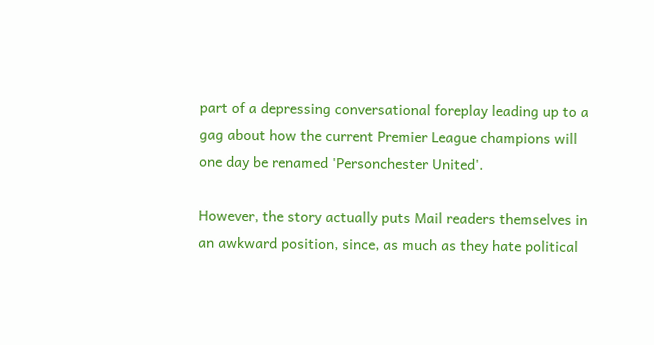part of a depressing conversational foreplay leading up to a gag about how the current Premier League champions will one day be renamed 'Personchester United'.

However, the story actually puts Mail readers themselves in an awkward position, since, as much as they hate political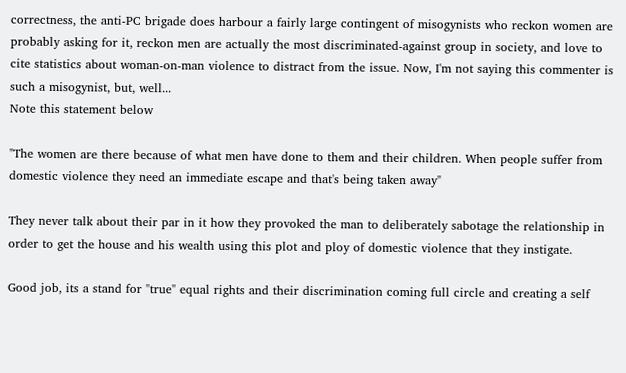correctness, the anti-PC brigade does harbour a fairly large contingent of misogynists who reckon women are probably asking for it, reckon men are actually the most discriminated-against group in society, and love to cite statistics about woman-on-man violence to distract from the issue. Now, I'm not saying this commenter is such a misogynist, but, well...
Note this statement below

"The women are there because of what men have done to them and their children. When people suffer from domestic violence they need an immediate escape and that's being taken away"

They never talk about their par in it how they provoked the man to deliberately sabotage the relationship in order to get the house and his wealth using this plot and ploy of domestic violence that they instigate.

Good job, its a stand for "true" equal rights and their discrimination coming full circle and creating a self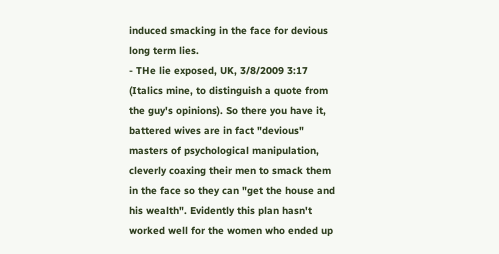induced smacking in the face for devious long term lies.
- THe lie exposed, UK, 3/8/2009 3:17
(Italics mine, to distinguish a quote from the guy's opinions). So there you have it, battered wives are in fact "devious" masters of psychological manipulation, cleverly coaxing their men to smack them in the face so they can "get the house and his wealth". Evidently this plan hasn't worked well for the women who ended up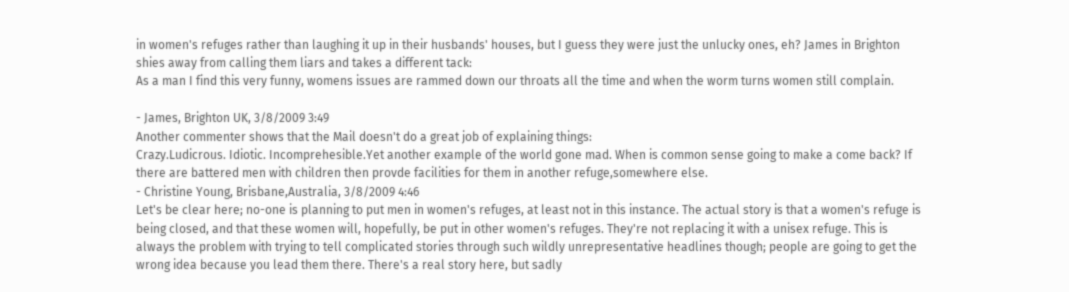in women's refuges rather than laughing it up in their husbands' houses, but I guess they were just the unlucky ones, eh? James in Brighton shies away from calling them liars and takes a different tack:
As a man I find this very funny, womens issues are rammed down our throats all the time and when the worm turns women still complain.

- James, Brighton UK, 3/8/2009 3:49
Another commenter shows that the Mail doesn't do a great job of explaining things:
Crazy.Ludicrous. Idiotic. Incomprehesible.Yet another example of the world gone mad. When is common sense going to make a come back? If there are battered men with children then provde facilities for them in another refuge,somewhere else.
- Christine Young, Brisbane,Australia, 3/8/2009 4:46
Let's be clear here; no-one is planning to put men in women's refuges, at least not in this instance. The actual story is that a women's refuge is being closed, and that these women will, hopefully, be put in other women's refuges. They're not replacing it with a unisex refuge. This is always the problem with trying to tell complicated stories through such wildly unrepresentative headlines though; people are going to get the wrong idea because you lead them there. There's a real story here, but sadly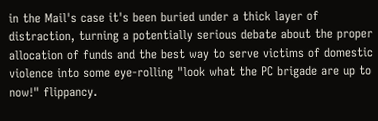in the Mail's case it's been buried under a thick layer of distraction, turning a potentially serious debate about the proper allocation of funds and the best way to serve victims of domestic violence into some eye-rolling "look what the PC brigade are up to now!" flippancy.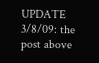UPDATE 3/8/09: the post above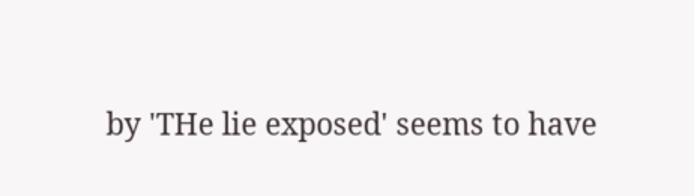by 'THe lie exposed' seems to have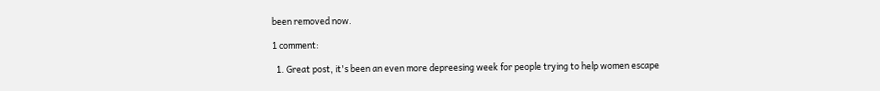been removed now.

1 comment:

  1. Great post, it's been an even more depreesing week for people trying to help women escape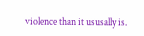violence than it ususally is.